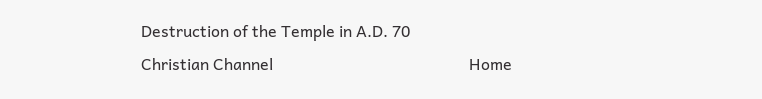Destruction of the Temple in A.D. 70                                            Christian Channel                                                 Home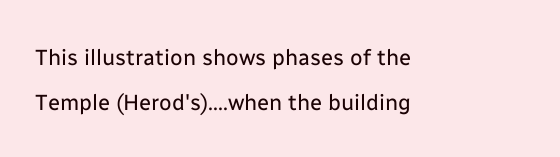This illustration shows phases of the Temple (Herod's)....when the building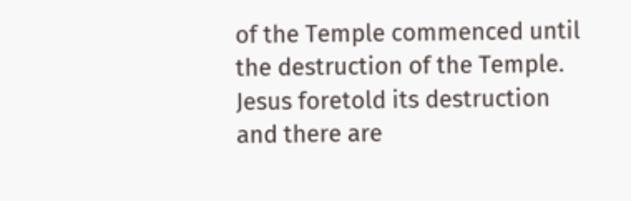of the Temple commenced until the destruction of the Temple.
Jesus foretold its destruction and there are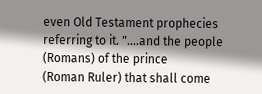even Old Testament prophecies referring to it. "....and the people (Romans) of the prince
(Roman Ruler) that shall come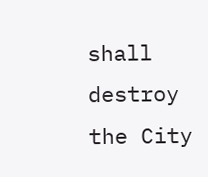shall destroy the City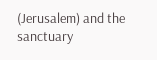(Jerusalem) and the sanctuary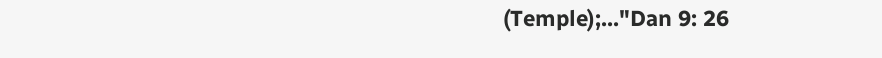(Temple);..."Dan 9: 26